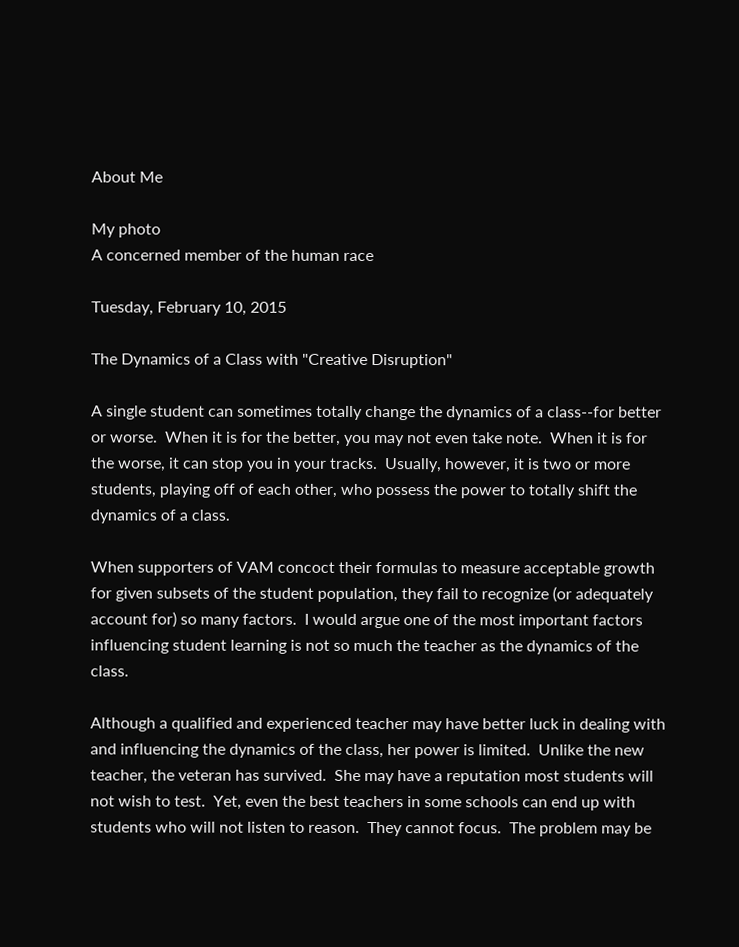About Me

My photo
A concerned member of the human race

Tuesday, February 10, 2015

The Dynamics of a Class with "Creative Disruption"

A single student can sometimes totally change the dynamics of a class--for better or worse.  When it is for the better, you may not even take note.  When it is for the worse, it can stop you in your tracks.  Usually, however, it is two or more students, playing off of each other, who possess the power to totally shift the dynamics of a class.

When supporters of VAM concoct their formulas to measure acceptable growth for given subsets of the student population, they fail to recognize (or adequately account for) so many factors.  I would argue one of the most important factors influencing student learning is not so much the teacher as the dynamics of the class.

Although a qualified and experienced teacher may have better luck in dealing with and influencing the dynamics of the class, her power is limited.  Unlike the new teacher, the veteran has survived.  She may have a reputation most students will not wish to test.  Yet, even the best teachers in some schools can end up with students who will not listen to reason.  They cannot focus.  The problem may be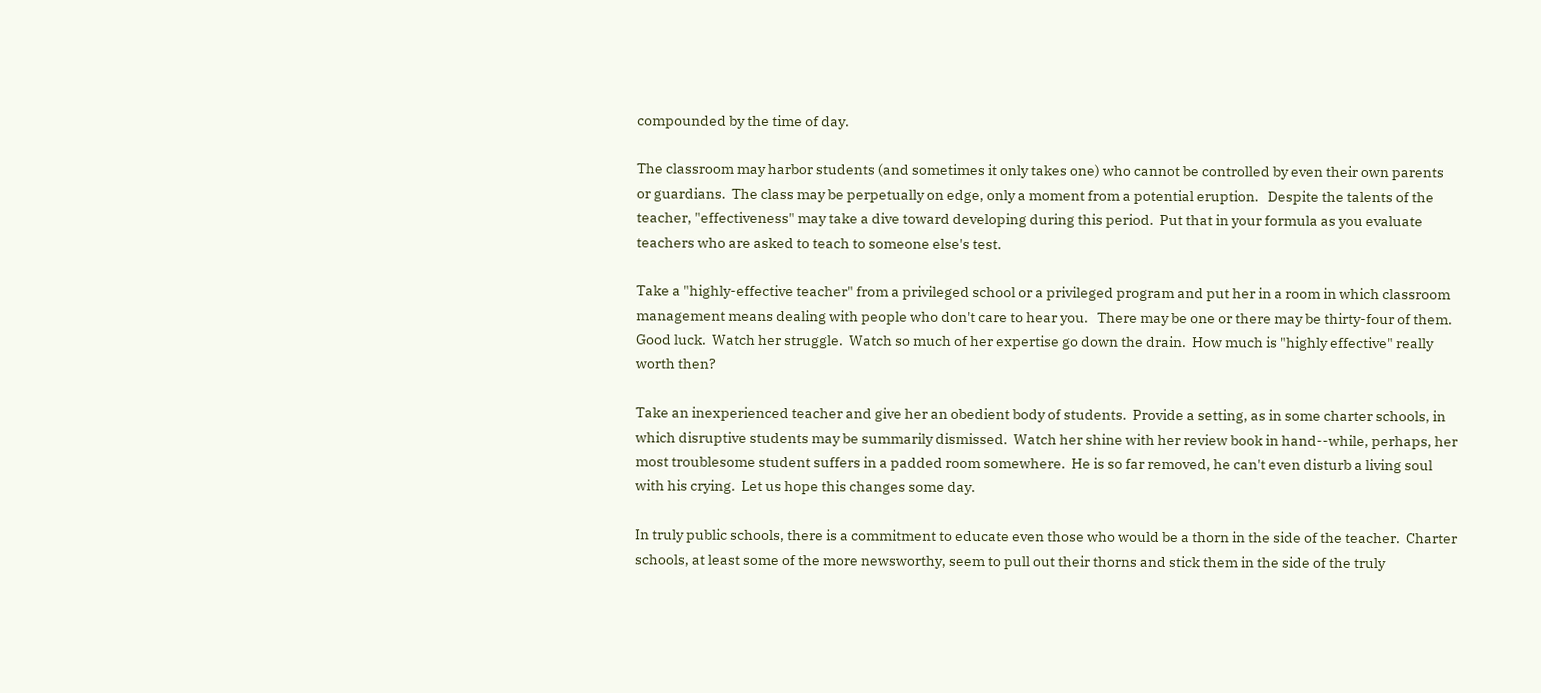compounded by the time of day.

The classroom may harbor students (and sometimes it only takes one) who cannot be controlled by even their own parents or guardians.  The class may be perpetually on edge, only a moment from a potential eruption.   Despite the talents of the teacher, "effectiveness" may take a dive toward developing during this period.  Put that in your formula as you evaluate teachers who are asked to teach to someone else's test.

Take a "highly-effective teacher" from a privileged school or a privileged program and put her in a room in which classroom management means dealing with people who don't care to hear you.   There may be one or there may be thirty-four of them.  Good luck.  Watch her struggle.  Watch so much of her expertise go down the drain.  How much is "highly effective" really worth then?

Take an inexperienced teacher and give her an obedient body of students.  Provide a setting, as in some charter schools, in which disruptive students may be summarily dismissed.  Watch her shine with her review book in hand--while, perhaps, her most troublesome student suffers in a padded room somewhere.  He is so far removed, he can't even disturb a living soul with his crying.  Let us hope this changes some day.

In truly public schools, there is a commitment to educate even those who would be a thorn in the side of the teacher.  Charter schools, at least some of the more newsworthy, seem to pull out their thorns and stick them in the side of the truly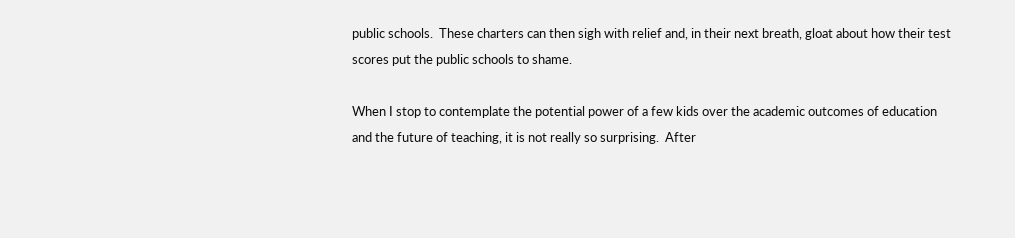public schools.  These charters can then sigh with relief and, in their next breath, gloat about how their test scores put the public schools to shame.

When I stop to contemplate the potential power of a few kids over the academic outcomes of education and the future of teaching, it is not really so surprising.  After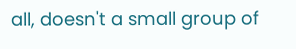all, doesn't a small group of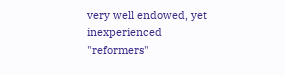very well endowed, yet inexperienced "reformers"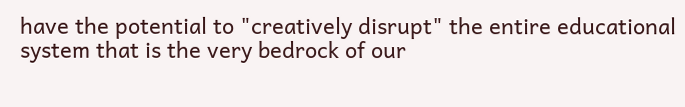have the potential to "creatively disrupt" the entire educational system that is the very bedrock of our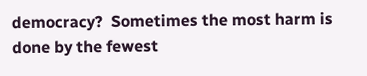democracy?  Sometimes the most harm is done by the fewest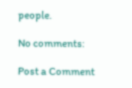people.

No comments:

Post a Comment